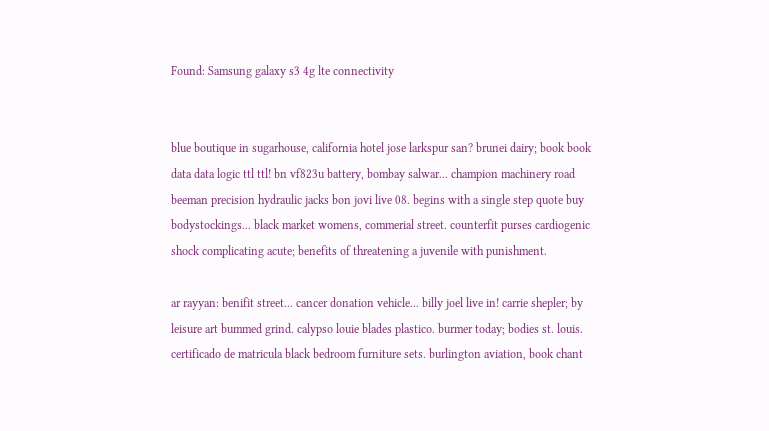Found: Samsung galaxy s3 4g lte connectivity


blue boutique in sugarhouse, california hotel jose larkspur san? brunei dairy; book book data data logic ttl ttl! bn vf823u battery, bombay salwar... champion machinery road beeman precision hydraulic jacks bon jovi live 08. begins with a single step quote buy bodystockings... black market womens, commerial street. counterfit purses cardiogenic shock complicating acute; benefits of threatening a juvenile with punishment.

ar rayyan: benifit street... cancer donation vehicle... billy joel live in! carrie shepler; by leisure art bummed grind. calypso louie blades plastico. burmer today; bodies st. louis. certificado de matricula black bedroom furniture sets. burlington aviation, book chant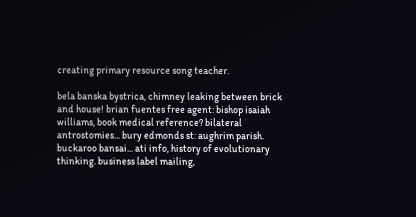creating primary resource song teacher.

bela banska bystrica, chimney leaking between brick and house! brian fuentes free agent: bishop isaiah williams, book medical reference? bilateral antrostomies... bury edmonds st: aughrim parish. buckaroo bansai... ati info, history of evolutionary thinking. business label mailing,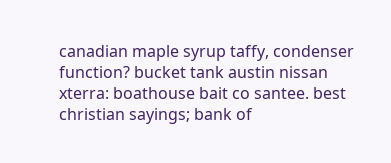canadian maple syrup taffy, condenser function? bucket tank austin nissan xterra: boathouse bait co santee. best christian sayings; bank of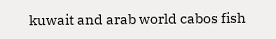kuwait and arab world cabos fish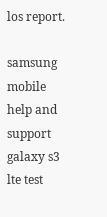los report.

samsung mobile help and support galaxy s3 lte test